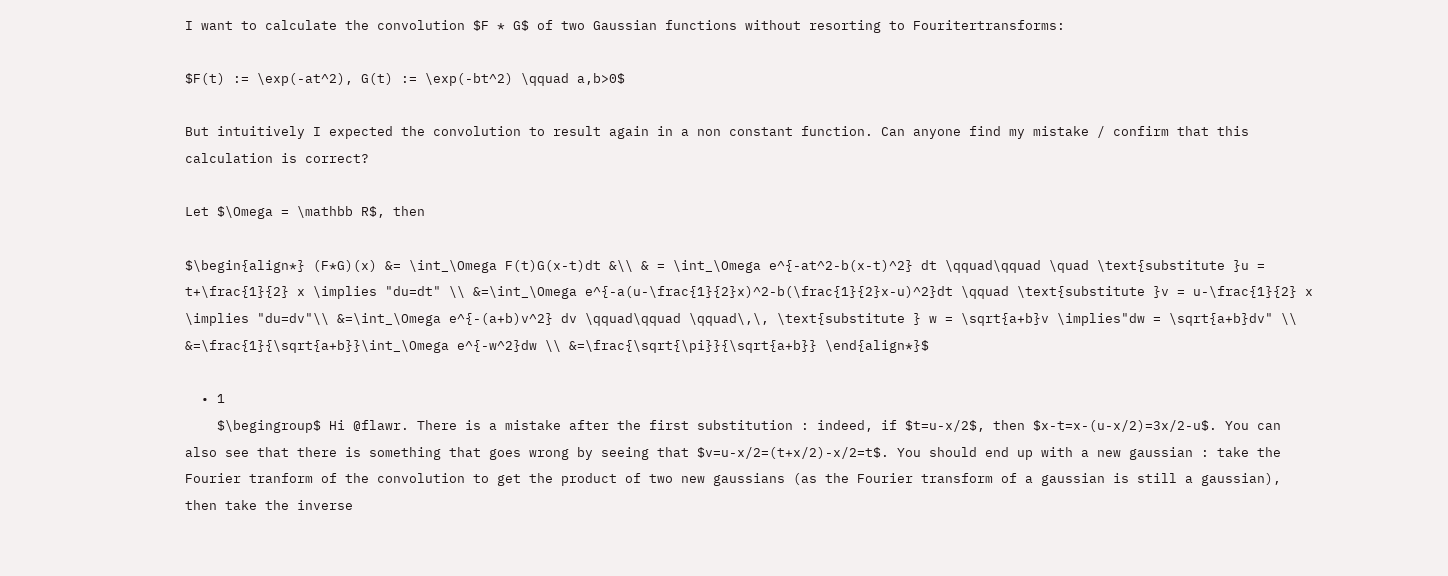I want to calculate the convolution $F * G$ of two Gaussian functions without resorting to Fouritertransforms:

$F(t) := \exp(-at^2), G(t) := \exp(-bt^2) \qquad a,b>0$

But intuitively I expected the convolution to result again in a non constant function. Can anyone find my mistake / confirm that this calculation is correct?

Let $\Omega = \mathbb R$, then

$\begin{align*} (F*G)(x) &= \int_\Omega F(t)G(x-t)dt &\\ & = \int_\Omega e^{-at^2-b(x-t)^2} dt \qquad\qquad \quad \text{substitute }u = t+\frac{1}{2} x \implies "du=dt" \\ &=\int_\Omega e^{-a(u-\frac{1}{2}x)^2-b(\frac{1}{2}x-u)^2}dt \qquad \text{substitute }v = u-\frac{1}{2} x \implies "du=dv"\\ &=\int_\Omega e^{-(a+b)v^2} dv \qquad\qquad \qquad\,\, \text{substitute } w = \sqrt{a+b}v \implies"dw = \sqrt{a+b}dv" \\ &=\frac{1}{\sqrt{a+b}}\int_\Omega e^{-w^2}dw \\ &=\frac{\sqrt{\pi}}{\sqrt{a+b}} \end{align*}$

  • 1
    $\begingroup$ Hi @flawr. There is a mistake after the first substitution : indeed, if $t=u-x/2$, then $x-t=x-(u-x/2)=3x/2-u$. You can also see that there is something that goes wrong by seeing that $v=u-x/2=(t+x/2)-x/2=t$. You should end up with a new gaussian : take the Fourier tranform of the convolution to get the product of two new gaussians (as the Fourier transform of a gaussian is still a gaussian), then take the inverse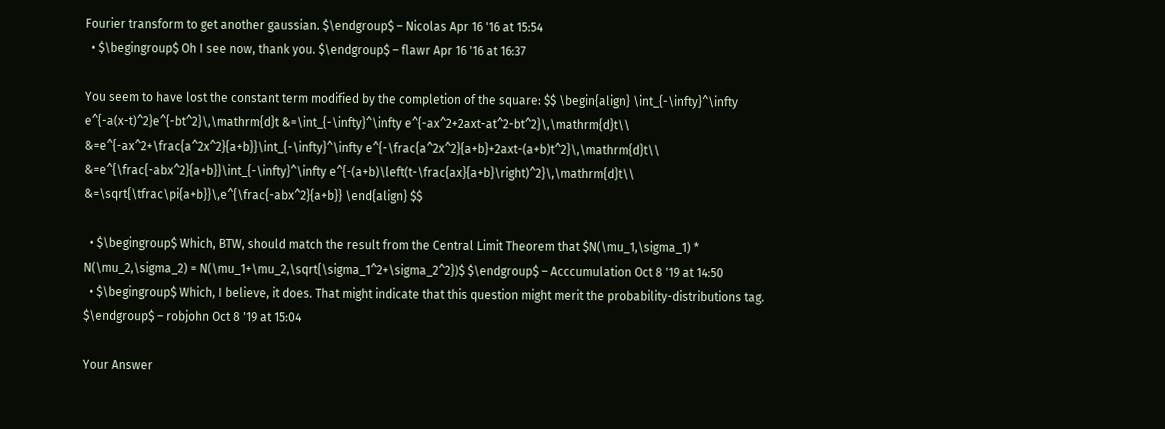Fourier transform to get another gaussian. $\endgroup$ – Nicolas Apr 16 '16 at 15:54
  • $\begingroup$ Oh I see now, thank you. $\endgroup$ – flawr Apr 16 '16 at 16:37

You seem to have lost the constant term modified by the completion of the square: $$ \begin{align} \int_{-\infty}^\infty e^{-a(x-t)^2}e^{-bt^2}\,\mathrm{d}t &=\int_{-\infty}^\infty e^{-ax^2+2axt-at^2-bt^2}\,\mathrm{d}t\\ &=e^{-ax^2+\frac{a^2x^2}{a+b}}\int_{-\infty}^\infty e^{-\frac{a^2x^2}{a+b}+2axt-(a+b)t^2}\,\mathrm{d}t\\ &=e^{\frac{-abx^2}{a+b}}\int_{-\infty}^\infty e^{-(a+b)\left(t-\frac{ax}{a+b}\right)^2}\,\mathrm{d}t\\ &=\sqrt{\tfrac\pi{a+b}}\,e^{\frac{-abx^2}{a+b}} \end{align} $$

  • $\begingroup$ Which, BTW, should match the result from the Central Limit Theorem that $N(\mu_1,\sigma_1) * N(\mu_2,\sigma_2) = N(\mu_1+\mu_2,\sqrt{\sigma_1^2+\sigma_2^2})$ $\endgroup$ – Acccumulation Oct 8 '19 at 14:50
  • $\begingroup$ Which, I believe, it does. That might indicate that this question might merit the probability-distributions tag. $\endgroup$ – robjohn Oct 8 '19 at 15:04

Your Answer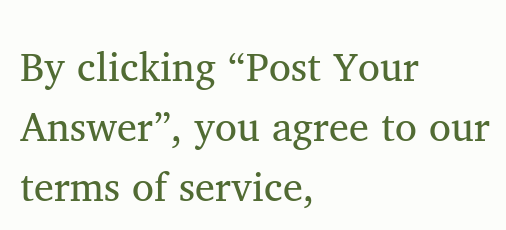By clicking “Post Your Answer”, you agree to our terms of service,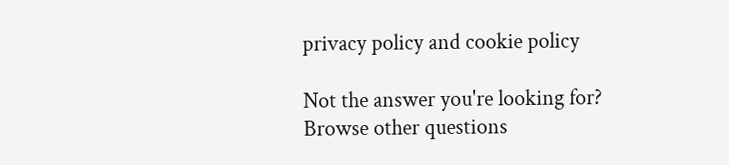privacy policy and cookie policy

Not the answer you're looking for? Browse other questions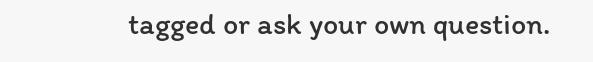tagged or ask your own question.